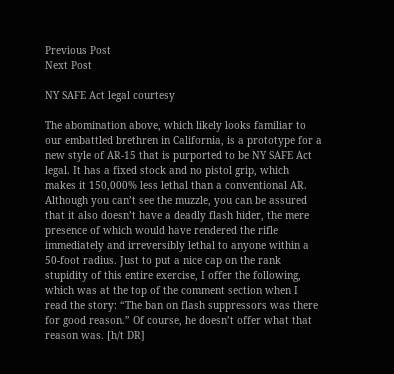Previous Post
Next Post

NY SAFE Act legal courtesy

The abomination above, which likely looks familiar to our embattled brethren in California, is a prototype for a new style of AR-15 that is purported to be NY SAFE Act legal. It has a fixed stock and no pistol grip, which makes it 150,000% less lethal than a conventional AR. Although you can’t see the muzzle, you can be assured that it also doesn’t have a deadly flash hider, the mere presence of which would have rendered the rifle immediately and irreversibly lethal to anyone within a 50-foot radius. Just to put a nice cap on the rank stupidity of this entire exercise, I offer the following, which was at the top of the comment section when I read the story: “The ban on flash suppressors was there for good reason.” Of course, he doesn’t offer what that reason was. [h/t DR]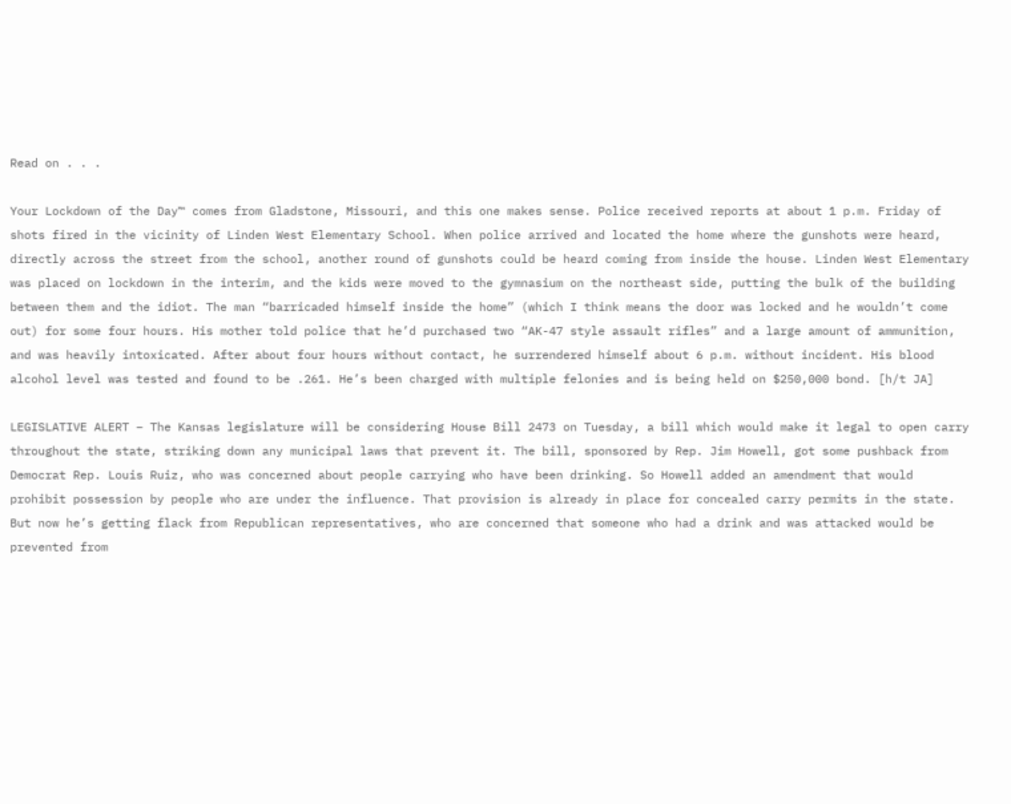Read on . . .

Your Lockdown of the Day™ comes from Gladstone, Missouri, and this one makes sense. Police received reports at about 1 p.m. Friday of shots fired in the vicinity of Linden West Elementary School. When police arrived and located the home where the gunshots were heard, directly across the street from the school, another round of gunshots could be heard coming from inside the house. Linden West Elementary was placed on lockdown in the interim, and the kids were moved to the gymnasium on the northeast side, putting the bulk of the building between them and the idiot. The man “barricaded himself inside the home” (which I think means the door was locked and he wouldn’t come out) for some four hours. His mother told police that he’d purchased two “AK-47 style assault rifles” and a large amount of ammunition, and was heavily intoxicated. After about four hours without contact, he surrendered himself about 6 p.m. without incident. His blood alcohol level was tested and found to be .261. He’s been charged with multiple felonies and is being held on $250,000 bond. [h/t JA]

LEGISLATIVE ALERT – The Kansas legislature will be considering House Bill 2473 on Tuesday, a bill which would make it legal to open carry throughout the state, striking down any municipal laws that prevent it. The bill, sponsored by Rep. Jim Howell, got some pushback from Democrat Rep. Louis Ruiz, who was concerned about people carrying who have been drinking. So Howell added an amendment that would prohibit possession by people who are under the influence. That provision is already in place for concealed carry permits in the state. But now he’s getting flack from Republican representatives, who are concerned that someone who had a drink and was attacked would be prevented from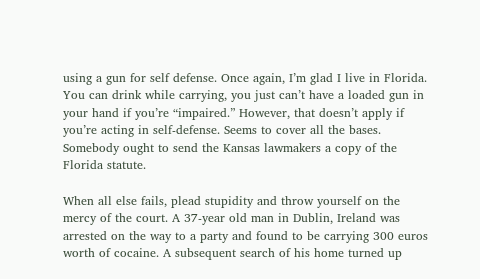using a gun for self defense. Once again, I’m glad I live in Florida. You can drink while carrying, you just can’t have a loaded gun in your hand if you’re “impaired.” However, that doesn’t apply if you’re acting in self-defense. Seems to cover all the bases. Somebody ought to send the Kansas lawmakers a copy of the Florida statute.

When all else fails, plead stupidity and throw yourself on the mercy of the court. A 37-year old man in Dublin, Ireland was arrested on the way to a party and found to be carrying 300 euros worth of cocaine. A subsequent search of his home turned up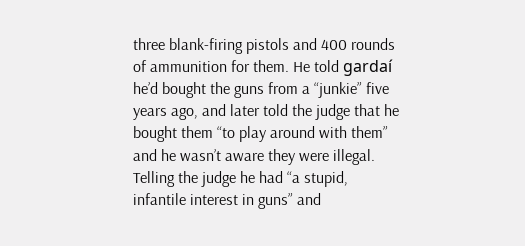three blank-firing pistols and 400 rounds of ammunition for them. He told gardaí he’d bought the guns from a “junkie” five years ago, and later told the judge that he bought them “to play around with them” and he wasn’t aware they were illegal. Telling the judge he had “a stupid, infantile interest in guns” and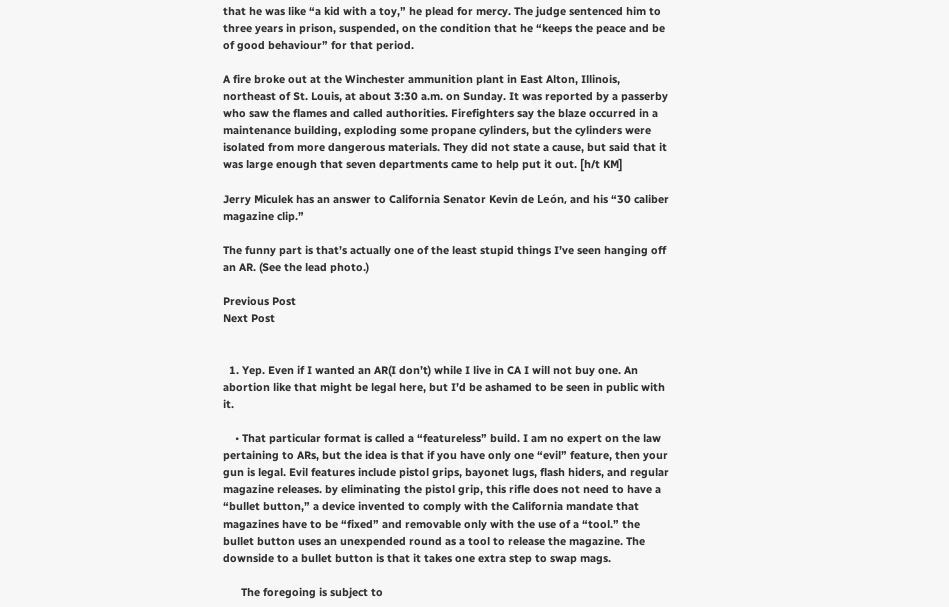that he was like “a kid with a toy,” he plead for mercy. The judge sentenced him to three years in prison, suspended, on the condition that he “keeps the peace and be of good behaviour” for that period.

A fire broke out at the Winchester ammunition plant in East Alton, Illinois, northeast of St. Louis, at about 3:30 a.m. on Sunday. It was reported by a passerby who saw the flames and called authorities. Firefighters say the blaze occurred in a maintenance building, exploding some propane cylinders, but the cylinders were isolated from more dangerous materials. They did not state a cause, but said that it was large enough that seven departments came to help put it out. [h/t KM]

Jerry Miculek has an answer to California Senator Kevin de León, and his “30 caliber magazine clip.”

The funny part is that’s actually one of the least stupid things I’ve seen hanging off an AR. (See the lead photo.)

Previous Post
Next Post


  1. Yep. Even if I wanted an AR(I don’t) while I live in CA I will not buy one. An abortion like that might be legal here, but I’d be ashamed to be seen in public with it.

    • That particular format is called a “featureless” build. I am no expert on the law pertaining to ARs, but the idea is that if you have only one “evil” feature, then your gun is legal. Evil features include pistol grips, bayonet lugs, flash hiders, and regular magazine releases. by eliminating the pistol grip, this rifle does not need to have a “bullet button,” a device invented to comply with the California mandate that magazines have to be “fixed” and removable only with the use of a “tool.” the bullet button uses an unexpended round as a tool to release the magazine. The downside to a bullet button is that it takes one extra step to swap mags.

      The foregoing is subject to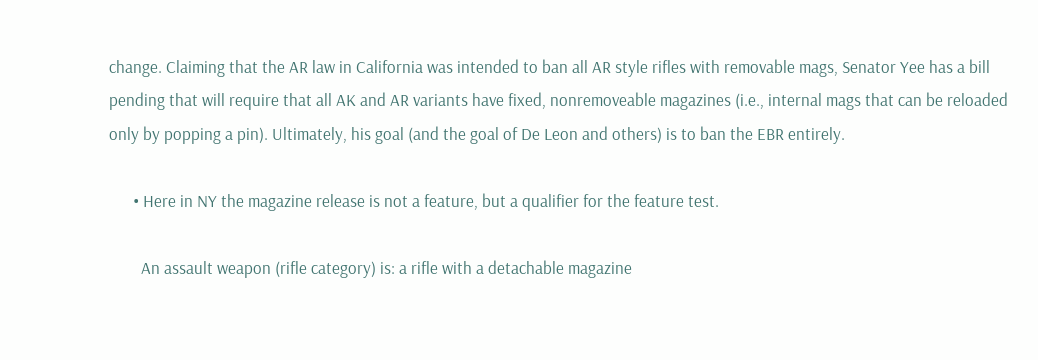change. Claiming that the AR law in California was intended to ban all AR style rifles with removable mags, Senator Yee has a bill pending that will require that all AK and AR variants have fixed, nonremoveable magazines (i.e., internal mags that can be reloaded only by popping a pin). Ultimately, his goal (and the goal of De Leon and others) is to ban the EBR entirely.

      • Here in NY the magazine release is not a feature, but a qualifier for the feature test.

        An assault weapon (rifle category) is: a rifle with a detachable magazine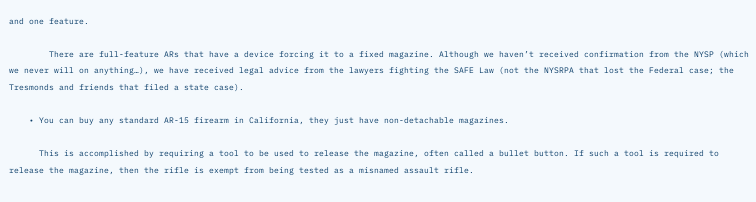and one feature.

        There are full-feature ARs that have a device forcing it to a fixed magazine. Although we haven’t received confirmation from the NYSP (which we never will on anything…), we have received legal advice from the lawyers fighting the SAFE Law (not the NYSRPA that lost the Federal case; the Tresmonds and friends that filed a state case).

    • You can buy any standard AR-15 firearm in California, they just have non-detachable magazines.

      This is accomplished by requiring a tool to be used to release the magazine, often called a bullet button. If such a tool is required to release the magazine, then the rifle is exempt from being tested as a misnamed assault rifle.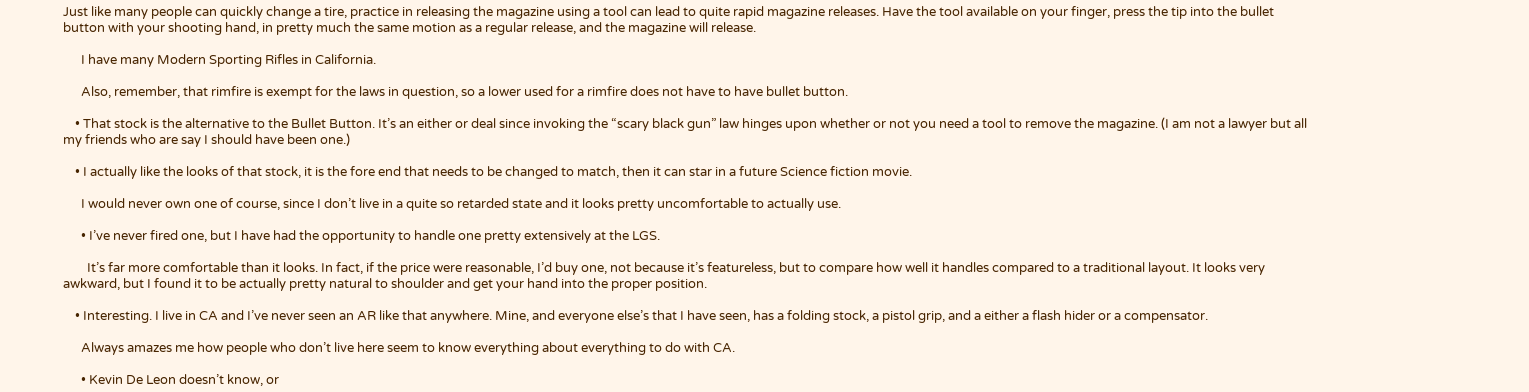Just like many people can quickly change a tire, practice in releasing the magazine using a tool can lead to quite rapid magazine releases. Have the tool available on your finger, press the tip into the bullet button with your shooting hand, in pretty much the same motion as a regular release, and the magazine will release.

      I have many Modern Sporting Rifles in California.

      Also, remember, that rimfire is exempt for the laws in question, so a lower used for a rimfire does not have to have bullet button.

    • That stock is the alternative to the Bullet Button. It’s an either or deal since invoking the “scary black gun” law hinges upon whether or not you need a tool to remove the magazine. (I am not a lawyer but all my friends who are say I should have been one.)

    • I actually like the looks of that stock, it is the fore end that needs to be changed to match, then it can star in a future Science fiction movie.

      I would never own one of course, since I don’t live in a quite so retarded state and it looks pretty uncomfortable to actually use.

      • I’ve never fired one, but I have had the opportunity to handle one pretty extensively at the LGS.

        It’s far more comfortable than it looks. In fact, if the price were reasonable, I’d buy one, not because it’s featureless, but to compare how well it handles compared to a traditional layout. It looks very awkward, but I found it to be actually pretty natural to shoulder and get your hand into the proper position.

    • Interesting. I live in CA and I’ve never seen an AR like that anywhere. Mine, and everyone else’s that I have seen, has a folding stock, a pistol grip, and a either a flash hider or a compensator.

      Always amazes me how people who don’t live here seem to know everything about everything to do with CA.

      • Kevin De Leon doesn’t know, or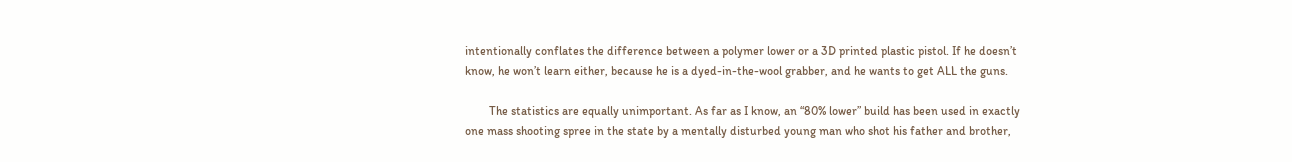intentionally conflates the difference between a polymer lower or a 3D printed plastic pistol. If he doesn’t know, he won’t learn either, because he is a dyed-in-the-wool grabber, and he wants to get ALL the guns.

        The statistics are equally unimportant. As far as I know, an “80% lower” build has been used in exactly one mass shooting spree in the state by a mentally disturbed young man who shot his father and brother,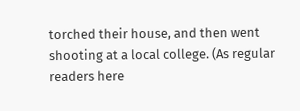torched their house, and then went shooting at a local college. (As regular readers here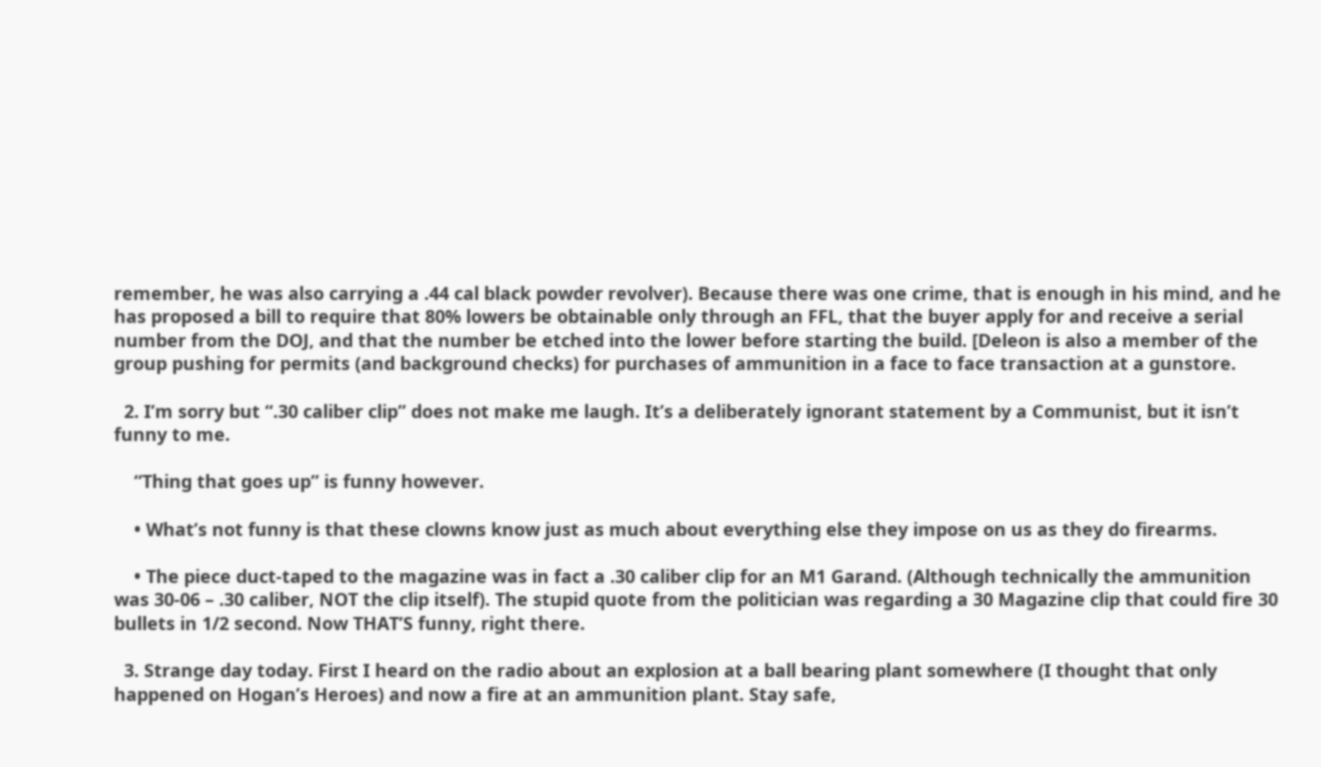remember, he was also carrying a .44 cal black powder revolver). Because there was one crime, that is enough in his mind, and he has proposed a bill to require that 80% lowers be obtainable only through an FFL, that the buyer apply for and receive a serial number from the DOJ, and that the number be etched into the lower before starting the build. [Deleon is also a member of the group pushing for permits (and background checks) for purchases of ammunition in a face to face transaction at a gunstore.

  2. I’m sorry but “.30 caliber clip” does not make me laugh. It’s a deliberately ignorant statement by a Communist, but it isn’t funny to me.

    “Thing that goes up” is funny however.

    • What’s not funny is that these clowns know just as much about everything else they impose on us as they do firearms.

    • The piece duct-taped to the magazine was in fact a .30 caliber clip for an M1 Garand. (Although technically the ammunition was 30-06 – .30 caliber, NOT the clip itself). The stupid quote from the politician was regarding a 30 Magazine clip that could fire 30 bullets in 1/2 second. Now THAT’S funny, right there.

  3. Strange day today. First I heard on the radio about an explosion at a ball bearing plant somewhere (I thought that only happened on Hogan’s Heroes) and now a fire at an ammunition plant. Stay safe,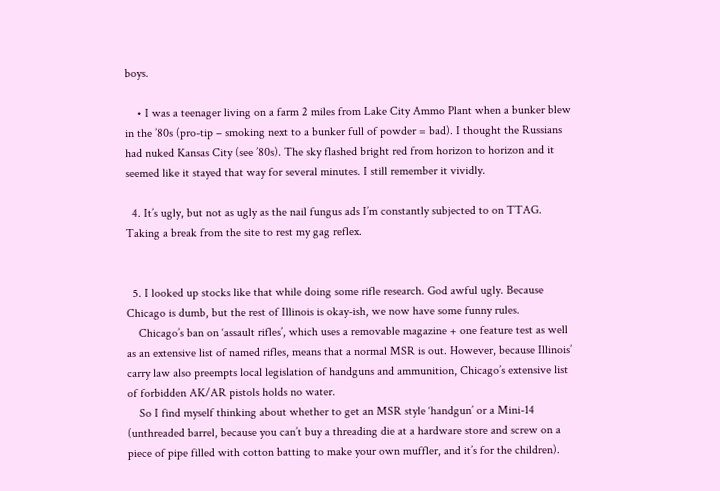boys.

    • I was a teenager living on a farm 2 miles from Lake City Ammo Plant when a bunker blew in the ’80s (pro-tip – smoking next to a bunker full of powder = bad). I thought the Russians had nuked Kansas City (see ’80s). The sky flashed bright red from horizon to horizon and it seemed like it stayed that way for several minutes. I still remember it vividly.

  4. It’s ugly, but not as ugly as the nail fungus ads I’m constantly subjected to on TTAG. Taking a break from the site to rest my gag reflex.


  5. I looked up stocks like that while doing some rifle research. God awful ugly. Because Chicago is dumb, but the rest of Illinois is okay-ish, we now have some funny rules.
    Chicago’s ban on ‘assault rifles’, which uses a removable magazine + one feature test as well as an extensive list of named rifles, means that a normal MSR is out. However, because Illinois’ carry law also preempts local legislation of handguns and ammunition, Chicago’s extensive list of forbidden AK/AR pistols holds no water.
    So I find myself thinking about whether to get an MSR style ‘handgun’ or a Mini-14 (unthreaded barrel, because you can’t buy a threading die at a hardware store and screw on a piece of pipe filled with cotton batting to make your own muffler, and it’s for the children).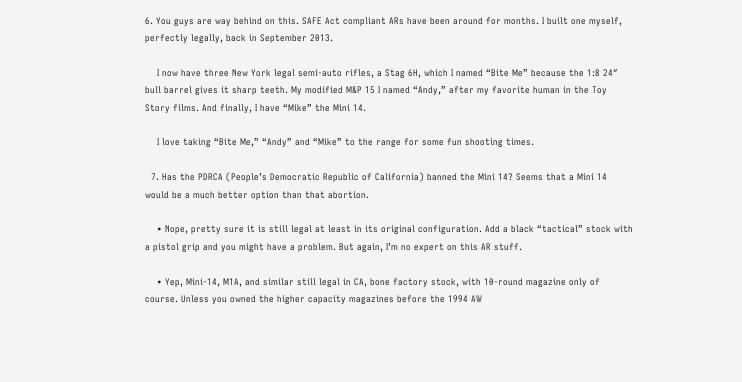6. You guys are way behind on this. SAFE Act compliant ARs have been around for months. I built one myself, perfectly legally, back in September 2013.

    I now have three New York legal semi-auto rifles, a Stag 6H, which I named “Bite Me” because the 1:8 24″ bull barrel gives it sharp teeth. My modified M&P 15 I named “Andy,” after my favorite human in the Toy Story films. And finally, I have “Mike” the Mini 14.

    I love taking “Bite Me,” “Andy” and “Mike” to the range for some fun shooting times.

  7. Has the PDRCA (People’s Democratic Republic of California) banned the Mini 14? Seems that a Mini 14 would be a much better option than that abortion.

    • Nope, pretty sure it is still legal at least in its original configuration. Add a black “tactical” stock with a pistol grip and you might have a problem. But again, I’m no expert on this AR stuff.

    • Yep, Mini-14, M1A, and similar still legal in CA, bone factory stock, with 10-round magazine only of course. Unless you owned the higher capacity magazines before the 1994 AW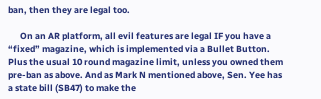ban, then they are legal too.

      On an AR platform, all evil features are legal IF you have a “fixed” magazine, which is implemented via a Bullet Button. Plus the usual 10 round magazine limit, unless you owned them pre-ban as above. And as Mark N mentioned above, Sen. Yee has a state bill (SB47) to make the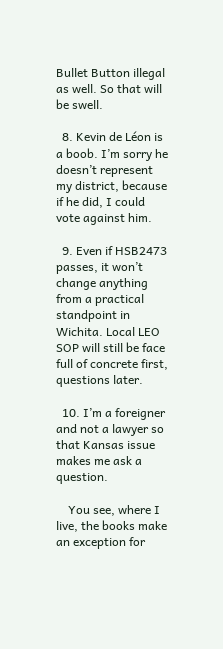Bullet Button illegal as well. So that will be swell.

  8. Kevin de Léon is a boob. I’m sorry he doesn’t represent my district, because if he did, I could vote against him.

  9. Even if HSB2473 passes, it won’t change anything from a practical standpoint in Wichita. Local LEO SOP will still be face full of concrete first, questions later.

  10. I’m a foreigner and not a lawyer so that Kansas issue makes me ask a question.

    You see, where I live, the books make an exception for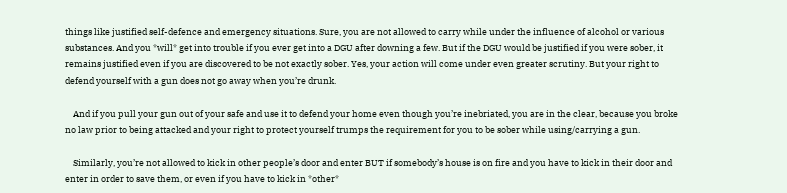things like justified self-defence and emergency situations. Sure, you are not allowed to carry while under the influence of alcohol or various substances. And you *will* get into trouble if you ever get into a DGU after downing a few. But if the DGU would be justified if you were sober, it remains justified even if you are discovered to be not exactly sober. Yes, your action will come under even greater scrutiny. But your right to defend yourself with a gun does not go away when you’re drunk.

    And if you pull your gun out of your safe and use it to defend your home even though you’re inebriated, you are in the clear, because you broke no law prior to being attacked and your right to protect yourself trumps the requirement for you to be sober while using/carrying a gun.

    Similarly, you’re not allowed to kick in other people’s door and enter BUT if somebody’s house is on fire and you have to kick in their door and enter in order to save them, or even if you have to kick in *other*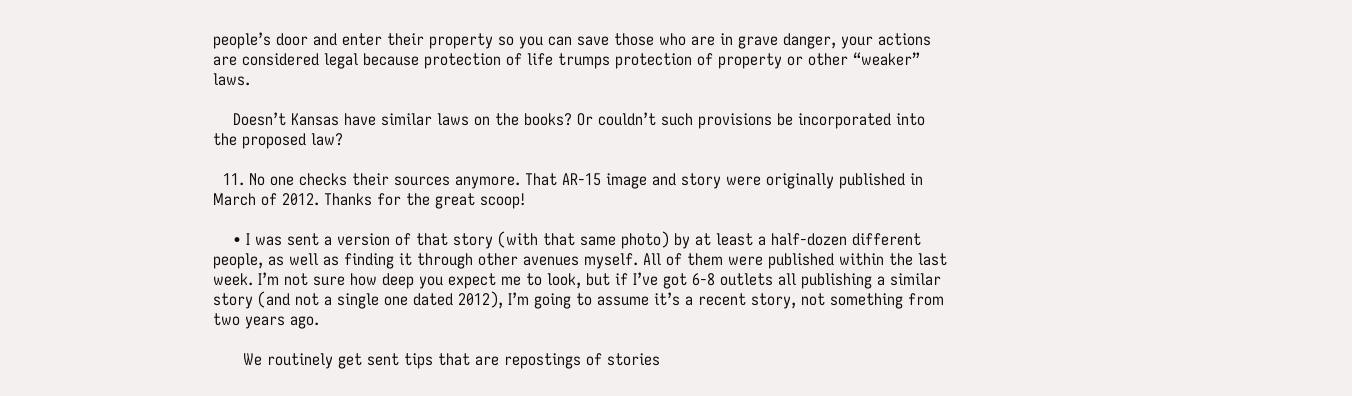people’s door and enter their property so you can save those who are in grave danger, your actions are considered legal because protection of life trumps protection of property or other “weaker” laws.

    Doesn’t Kansas have similar laws on the books? Or couldn’t such provisions be incorporated into the proposed law?

  11. No one checks their sources anymore. That AR-15 image and story were originally published in March of 2012. Thanks for the great scoop!

    • I was sent a version of that story (with that same photo) by at least a half-dozen different people, as well as finding it through other avenues myself. All of them were published within the last week. I’m not sure how deep you expect me to look, but if I’ve got 6-8 outlets all publishing a similar story (and not a single one dated 2012), I’m going to assume it’s a recent story, not something from two years ago.

      We routinely get sent tips that are repostings of stories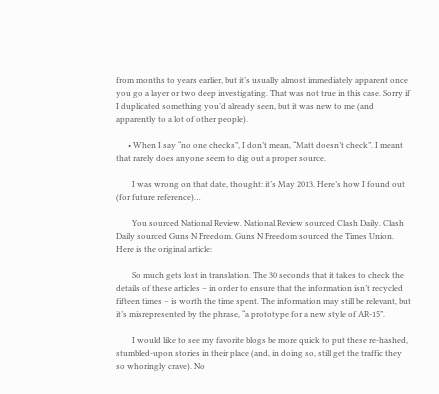from months to years earlier, but it’s usually almost immediately apparent once you go a layer or two deep investigating. That was not true in this case. Sorry if I duplicated something you’d already seen, but it was new to me (and apparently to a lot of other people).

      • When I say “no one checks”, I don’t mean, “Matt doesn’t check”. I meant that rarely does anyone seem to dig out a proper source.

        I was wrong on that date, thought: it’s May 2013. Here’s how I found out (for future reference)…

        You sourced National Review. National Review sourced Clash Daily. Clash Daily sourced Guns N Freedom. Guns N Freedom sourced the Times Union. Here is the original article:

        So much gets lost in translation. The 30 seconds that it takes to check the details of these articles – in order to ensure that the information isn’t recycled fifteen times – is worth the time spent. The information may still be relevant, but it’s misrepresented by the phrase, “a prototype for a new style of AR-15”.

        I would like to see my favorite blogs be more quick to put these re-hashed, stumbled-upon stories in their place (and, in doing so, still get the traffic they so whoringly crave). No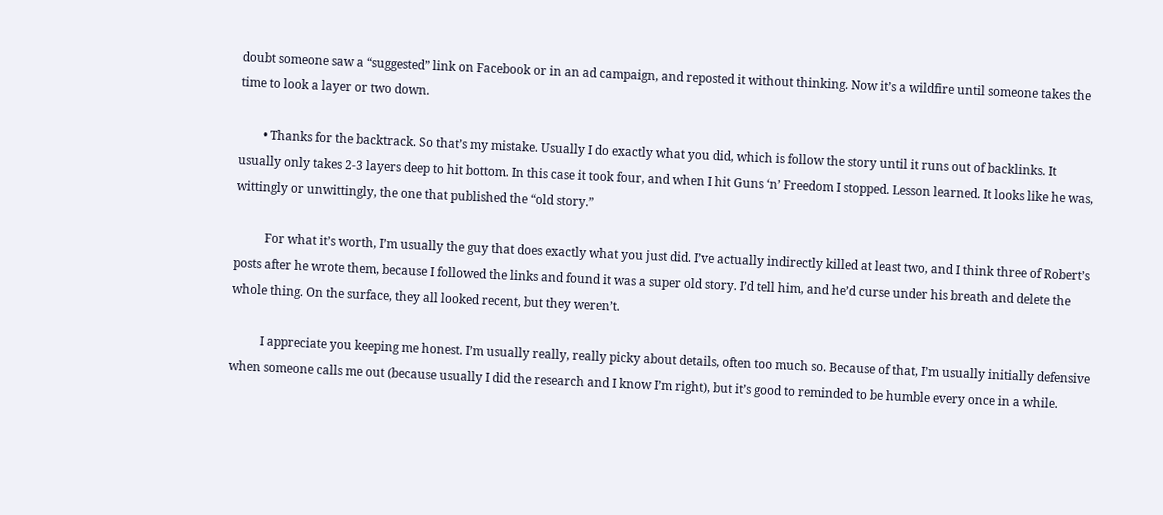doubt someone saw a “suggested” link on Facebook or in an ad campaign, and reposted it without thinking. Now it’s a wildfire until someone takes the time to look a layer or two down.

        • Thanks for the backtrack. So that’s my mistake. Usually I do exactly what you did, which is follow the story until it runs out of backlinks. It usually only takes 2-3 layers deep to hit bottom. In this case it took four, and when I hit Guns ‘n’ Freedom I stopped. Lesson learned. It looks like he was, wittingly or unwittingly, the one that published the “old story.”

          For what it’s worth, I’m usually the guy that does exactly what you just did. I’ve actually indirectly killed at least two, and I think three of Robert’s posts after he wrote them, because I followed the links and found it was a super old story. I’d tell him, and he’d curse under his breath and delete the whole thing. On the surface, they all looked recent, but they weren’t.

          I appreciate you keeping me honest. I’m usually really, really picky about details, often too much so. Because of that, I’m usually initially defensive when someone calls me out (because usually I did the research and I know I’m right), but it’s good to reminded to be humble every once in a while.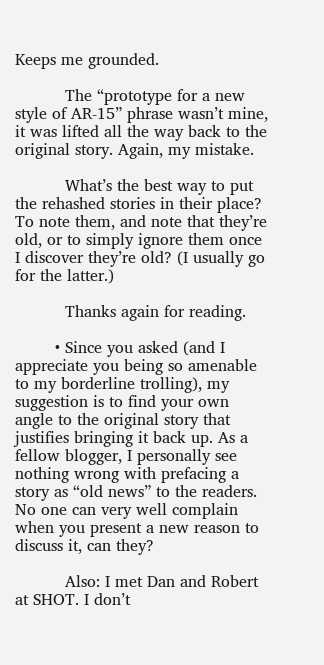Keeps me grounded.

          The “prototype for a new style of AR-15” phrase wasn’t mine, it was lifted all the way back to the original story. Again, my mistake.

          What’s the best way to put the rehashed stories in their place? To note them, and note that they’re old, or to simply ignore them once I discover they’re old? (I usually go for the latter.)

          Thanks again for reading.

        • Since you asked (and I appreciate you being so amenable to my borderline trolling), my suggestion is to find your own angle to the original story that justifies bringing it back up. As a fellow blogger, I personally see nothing wrong with prefacing a story as “old news” to the readers. No one can very well complain when you present a new reason to discuss it, can they?

          Also: I met Dan and Robert at SHOT. I don’t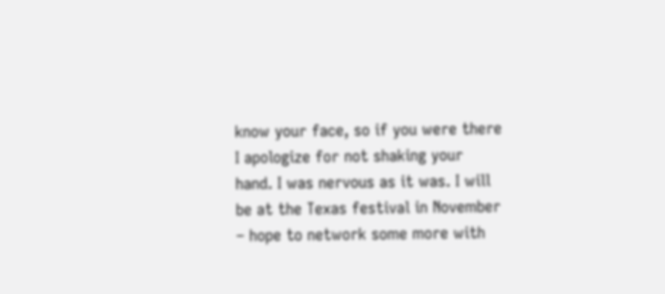know your face, so if you were there I apologize for not shaking your hand. I was nervous as it was. I will be at the Texas festival in November – hope to network some more with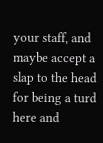your staff, and maybe accept a slap to the head for being a turd here and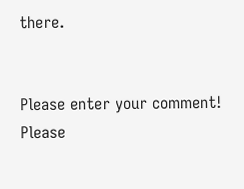there.


Please enter your comment!
Please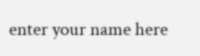enter your name here